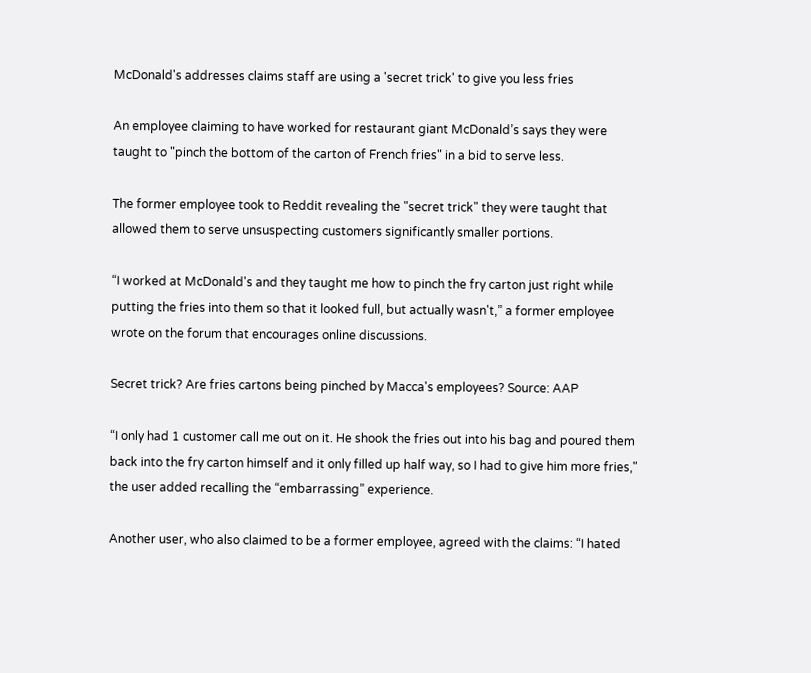McDonald's addresses claims staff are using a 'secret trick' to give you less fries

An employee claiming to have worked for restaurant giant McDonald’s says they were taught to "pinch the bottom of the carton of French fries" in a bid to serve less.

The former employee took to Reddit revealing the "secret trick" they were taught that allowed them to serve unsuspecting customers significantly smaller portions.

“I worked at McDonald's and they taught me how to pinch the fry carton just right while putting the fries into them so that it looked full, but actually wasn't,” a former employee wrote on the forum that encourages online discussions.

Secret trick? Are fries cartons being pinched by Macca's employees? Source: AAP

“I only had 1 customer call me out on it. He shook the fries out into his bag and poured them back into the fry carton himself and it only filled up half way, so I had to give him more fries," the user added recalling the “embarrassing” experience.

Another user, who also claimed to be a former employee, agreed with the claims: “I hated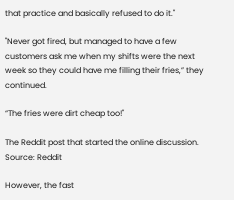that practice and basically refused to do it."

"Never got fired, but managed to have a few customers ask me when my shifts were the next week so they could have me filling their fries,” they continued.

“The fries were dirt cheap too!"

The Reddit post that started the online discussion. Source: Reddit

However, the fast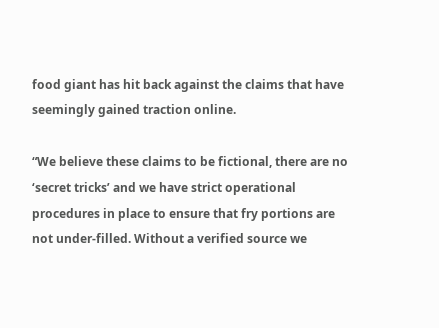food giant has hit back against the claims that have seemingly gained traction online.

“We believe these claims to be fictional, there are no ‘secret tricks’ and we have strict operational procedures in place to ensure that fry portions are not under-filled. Without a verified source we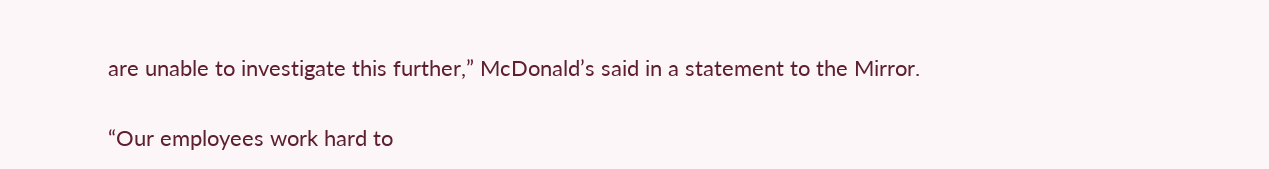are unable to investigate this further,” McDonald’s said in a statement to the Mirror.

“Our employees work hard to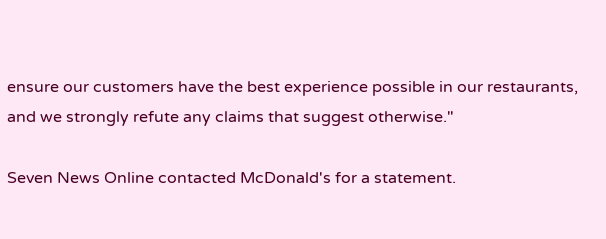ensure our customers have the best experience possible in our restaurants, and we strongly refute any claims that suggest otherwise."

Seven News Online contacted McDonald's for a statement.